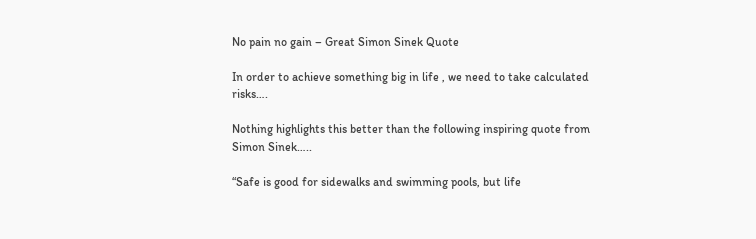No pain no gain – Great Simon Sinek Quote

In order to achieve something big in life , we need to take calculated risks….

Nothing highlights this better than the following inspiring quote from Simon Sinek…..

“Safe is good for sidewalks and swimming pools, but life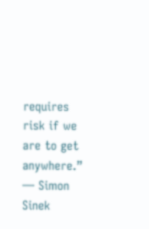requires risk if we are to get anywhere.” — Simon Sinek